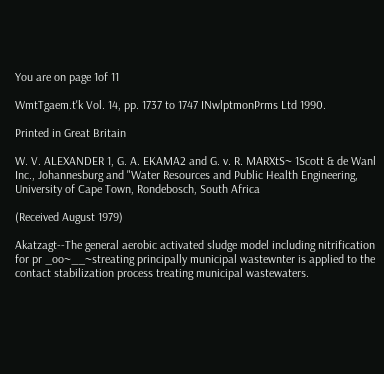You are on page 1of 11

WmtTgaem.t'k Vol. 14, pp. 1737 to 1747 INwlptmonPrms Ltd 1990.

Printed in Great Britain

W. V. ALEXANDER 1, G. A. EKAMA2 and G. v. R. MARXtS~ 1Scott & de Wanl Inc., Johannesburg and "Water Resources and Public Health Engineering, University of Cape Town, Rondebosch, South Africa

(Received August 1979)

Akatzagt--The general aerobic activated sludge model including nitrification for pr _oo~__~streating principally municipal wastewnter is applied to the contact stabilization process treating municipal wastewaters.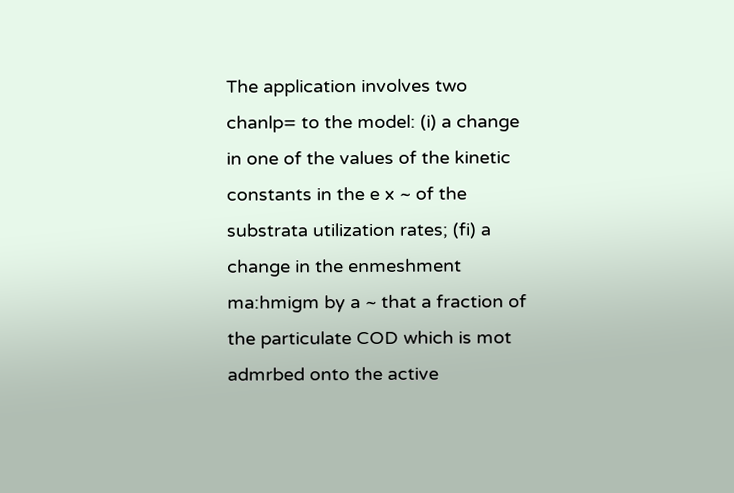The application involves two chanlp= to the model: (i) a change in one of the values of the kinetic constants in the e x ~ of the substrata utilization rates; (fi) a change in the enmeshment ma:hmigm by a ~ that a fraction of the particulate COD which is mot admrbed onto the active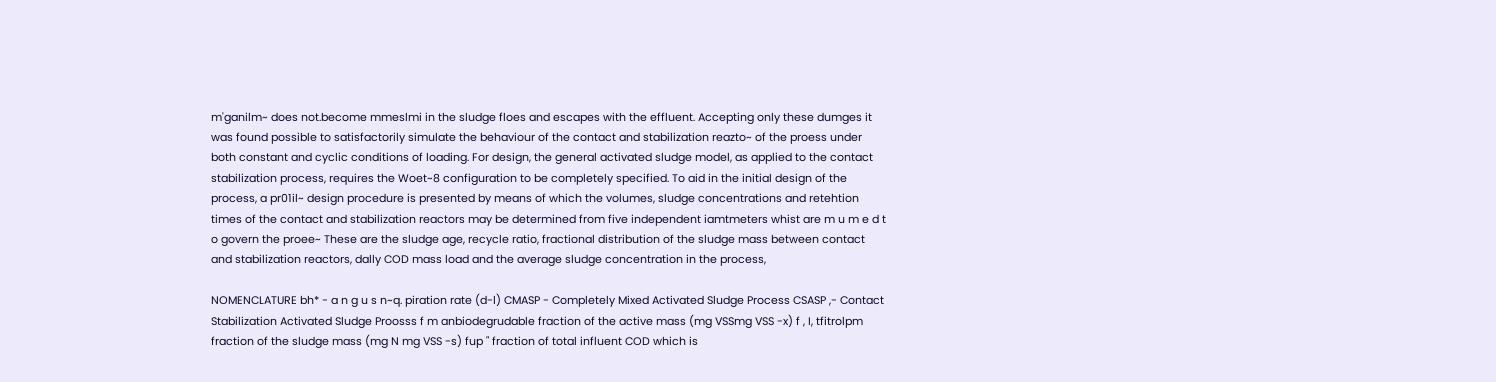m'ganilm~ does not.become mmeslmi in the sludge floes and escapes with the effluent. Accepting only these dumges it was found possible to satisfactorily simulate the behaviour of the contact and stabilization reazto~ of the proess under both constant and cyclic conditions of loading. For design, the general activated sludge model, as applied to the contact stabilization process, requires the Woet~8 configuration to be completely specified. To aid in the initial design of the process, a pr01il~ design procedure is presented by means of which the volumes, sludge concentrations and retehtion times of the contact and stabilization reactors may be determined from five independent iamtmeters whist are m u m e d t o govern the proee~ These are the sludge age, recycle ratio, fractional distribution of the sludge mass between contact and stabilization reactors, dally COD mass load and the average sludge concentration in the process,

NOMENCLATURE bh* - a n g u s n~q. piration rate (d-l) CMASP - Completely Mixed Activated Sludge Process CSASP ,- Contact Stabilization Activated Sludge Proosss f m anbiodegrudable fraction of the active mass (mg VSSmg VSS -x) f , I, tfitrolpm fraction of the sludge mass (mg N mg VSS -s) fup " fraction of total influent COD which is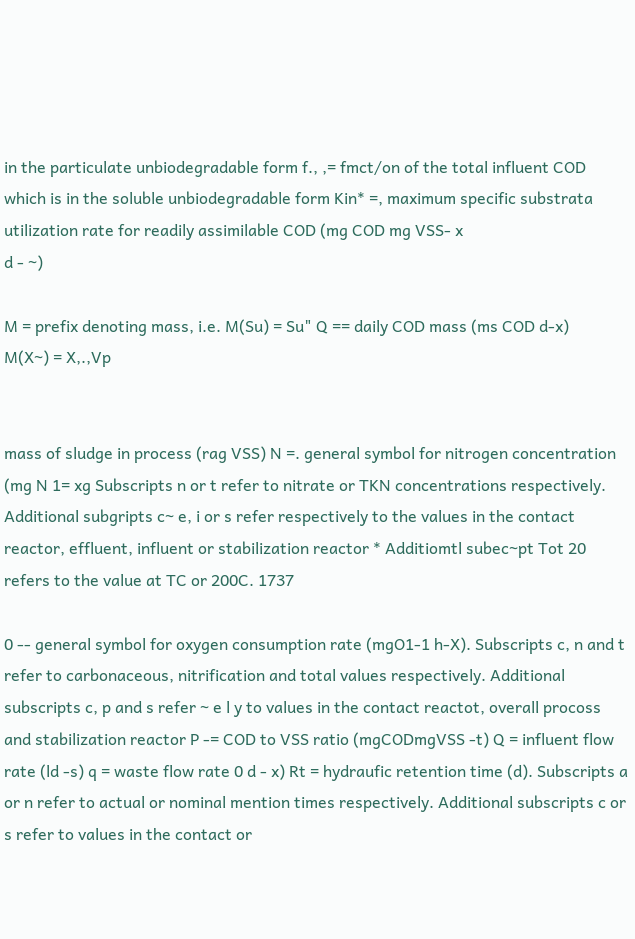in the particulate unbiodegradable form f., ,= fmct/on of the total influent COD which is in the soluble unbiodegradable form Kin* =, maximum specific substrata utilization rate for readily assimilable COD (mg COD mg VSS- x
d - ~)

M = prefix denoting mass, i.e. M(Su) = Su" Q == daily COD mass (ms COD d-x)
M(X~) = X,.,Vp


mass of sludge in process (rag VSS) N =. general symbol for nitrogen concentration (mg N 1= xg Subscripts n or t refer to nitrate or TKN concentrations respectively. Additional subgripts c~ e, i or s refer respectively to the values in the contact reactor, effluent, influent or stabilization reactor * Additiomtl subec~pt Tot 20 refers to the value at TC or 200C. 1737

0 -- general symbol for oxygen consumption rate (mgO1-1 h-X). Subscripts c, n and t refer to carbonaceous, nitrification and total values respectively. Additional subscripts c, p and s refer ~ e l y to values in the contact reactot, overall procoss and stabilization reactor P -= COD to VSS ratio (mgCODmgVSS -t) Q = influent flow rate (ld -s) q = waste flow rate 0 d - x) Rt = hydraufic retention time (d). Subscripts a or n refer to actual or nominal mention times respectively. Additional subscripts c or s refer to values in the contact or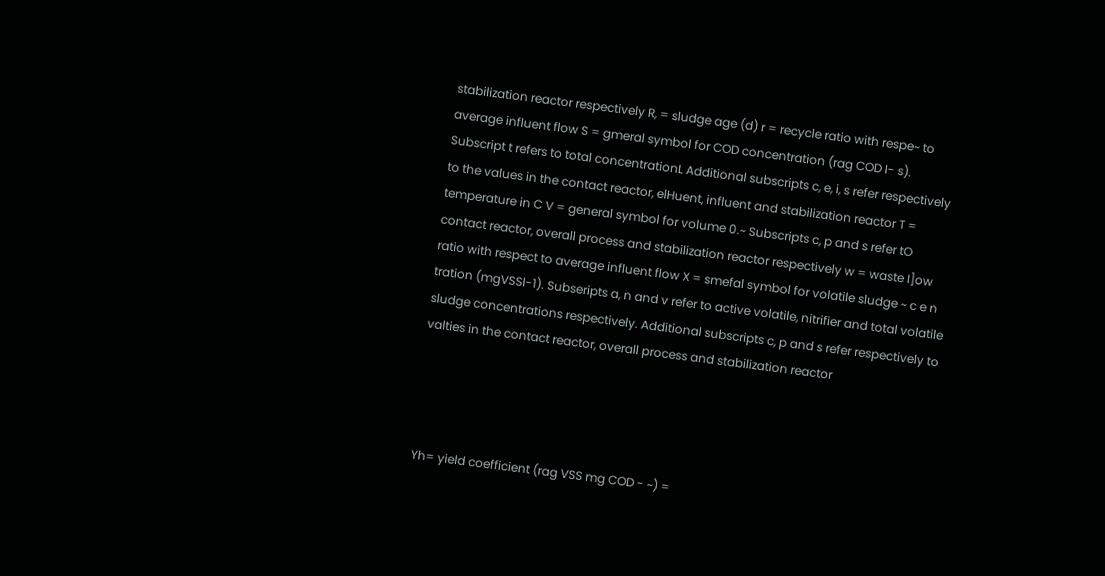stabilization reactor respectively R, = sludge age (d) r = recycle ratio with respe~ to average influent flow S = gmeral symbol for COD concentration (rag COD I- s). Subscript t refers to total concentrationL Additional subscripts c, e, i, s refer respectively to the values in the contact reactor, elHuent, influent and stabilization reactor T = temperature in C V = general symbol for volume 0.~ Subscripts c, p and s refer tO contact reactor, overall process and stabilization reactor respectively w = waste I]ow ratio with respect to average influent flow X = smefal symbol for volatile sludge ~ c e n tration (mgVSSl-1). Subseripts a, n and v refer to active volatile, nitrifier and total volatile sludge concentrations respectively. Additional subscripts c, p and s refer respectively to valties in the contact reactor, overall process and stabilization reactor




Yh= yield coefficient (rag VSS mg COD - ~) =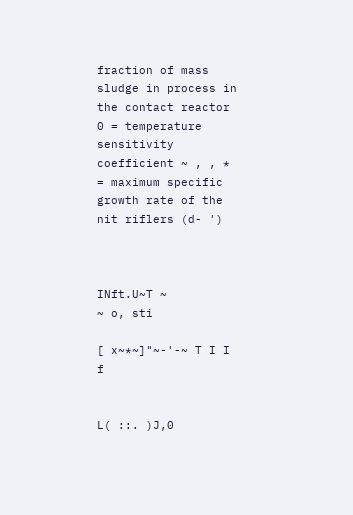fraction of mass sludge in process in the contact reactor 0 = temperature sensitivity coefficient ~ , , * = maximum specific growth rate of the nit riflers (d- ')



INft.U~T ~
~ o, sti

[ x~*~]"~-'-~ T I I f


L( ::. )J,0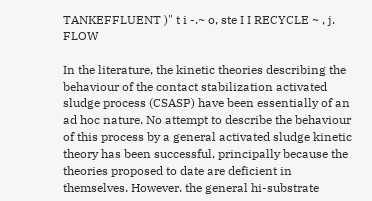TANKEFFLUENT )" t i -.~ o, ste I I RECYCLE ~ , j. FLOW

In the literature, the kinetic theories describing the behaviour of the contact stabilization activated sludge process (CSASP) have been essentially of an ad hoc nature. No attempt to describe the behaviour of this process by a general activated sludge kinetic theory has been successful, principally because the theories proposed to date are deficient in themselves. However. the general hi-substrate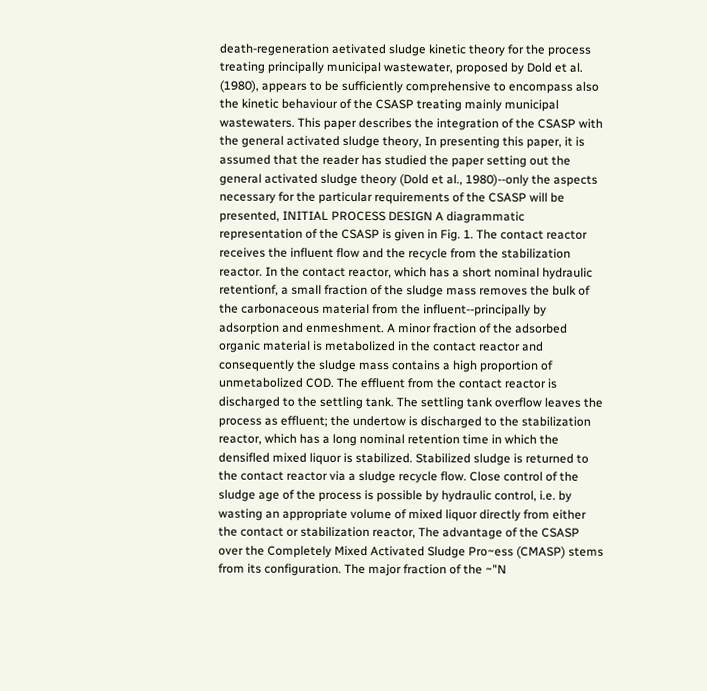death-regeneration aetivated sludge kinetic theory for the process treating principally municipal wastewater, proposed by Dold et al. (1980), appears to be sufficiently comprehensive to encompass also the kinetic behaviour of the CSASP treating mainly municipal wastewaters. This paper describes the integration of the CSASP with the general activated sludge theory, In presenting this paper, it is assumed that the reader has studied the paper setting out the general activated sludge theory (Dold et al., 1980)--only the aspects necessary for the particular requirements of the CSASP will be presented, INITIAL PROCESS DESIGN A diagrammatic representation of the CSASP is given in Fig. 1. The contact reactor receives the influent flow and the recycle from the stabilization reactor. In the contact reactor, which has a short nominal hydraulic retentionf, a small fraction of the sludge mass removes the bulk of the carbonaceous material from the influent--principally by adsorption and enmeshment. A minor fraction of the adsorbed organic material is metabolized in the contact reactor and consequently the sludge mass contains a high proportion of unmetabolized COD. The effluent from the contact reactor is discharged to the settling tank. The settling tank overflow leaves the process as effluent; the undertow is discharged to the stabilization reactor, which has a long nominal retention time in which the densifled mixed liquor is stabilized. Stabilized sludge is returned to the contact reactor via a sludge recycle flow. Close control of the sludge age of the process is possible by hydraulic control, i.e. by wasting an appropriate volume of mixed liquor directly from either the contact or stabilization reactor, The advantage of the CSASP over the Completely Mixed Activated Sludge Pro~ess (CMASP) stems from its configuration. The major fraction of the ~"N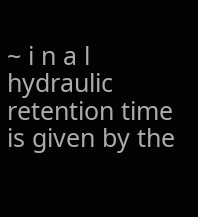~ i n a l hydraulic retention time is given by the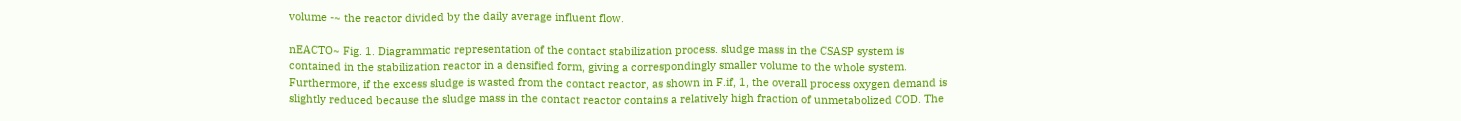volume -~ the reactor divided by the daily average influent flow.

nEACTO~ Fig. 1. Diagrammatic representation of the contact stabilization process. sludge mass in the CSASP system is contained in the stabilization reactor in a densified form, giving a correspondingly smaller volume to the whole system. Furthermore, if the excess sludge is wasted from the contact reactor, as shown in F.if, 1, the overall process oxygen demand is slightly reduced because the sludge mass in the contact reactor contains a relatively high fraction of unmetabolized COD. The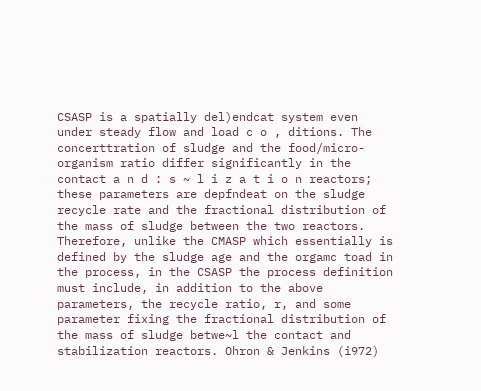CSASP is a spatially del)endcat system even under steady flow and load c o , ditions. The concerttration of sludge and the food/micro-organism ratio differ significantly in the contact a n d : s ~ l i z a t i o n reactors; these parameters are depfndeat on the sludge recycle rate and the fractional distribution of the mass of sludge between the two reactors. Therefore, unlike the CMASP which essentially is defined by the sludge age and the orgamc toad in the process, in the CSASP the process definition must include, in addition to the above parameters, the recycle ratio, r, and some parameter fixing the fractional distribution of the mass of sludge betwe~l the contact and stabilization reactors. Ohron & Jenkins (i972)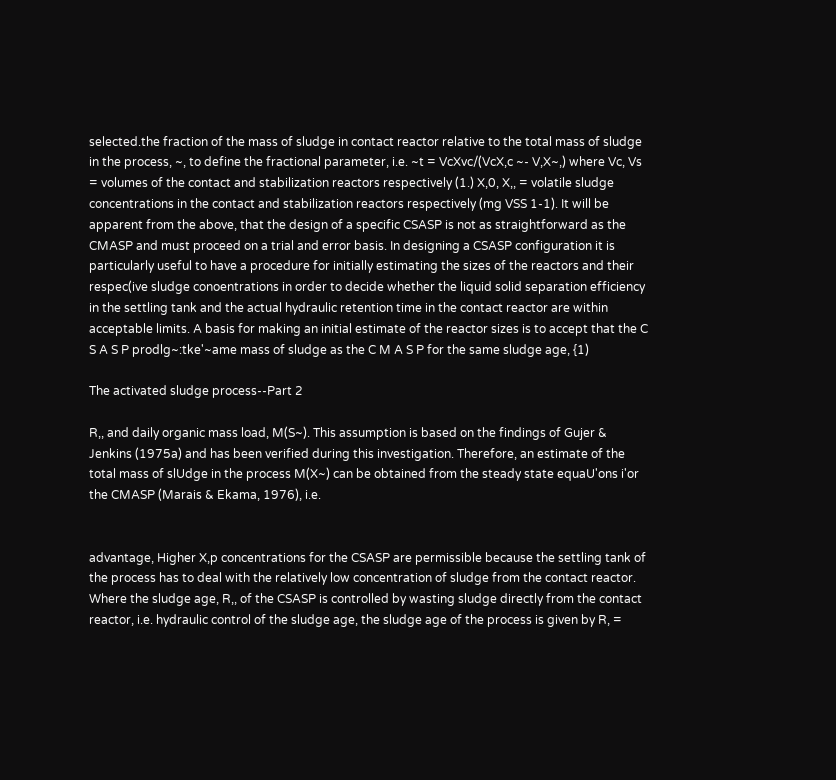selected.the fraction of the mass of sludge in contact reactor relative to the total mass of sludge in the process, ~, to define the fractional parameter, i.e. ~t = VcXvc/(VcX,c ~- V,X~,) where Vc, Vs = volumes of the contact and stabilization reactors respectively (1.) X,0, X,, = volatile sludge concentrations in the contact and stabilization reactors respectively (mg VSS 1-1). It will be apparent from the above, that the design of a specific CSASP is not as straightforward as the CMASP and must proceed on a trial and error basis. In designing a CSASP configuration it is particularly useful to have a procedure for initially estimating the sizes of the reactors and their respec(ive sludge conoentrations in order to decide whether the liquid solid separation efficiency in the settling tank and the actual hydraulic retention time in the contact reactor are within acceptable limits. A basis for making an initial estimate of the reactor sizes is to accept that the C S A S P prodlg~:tke'~ame mass of sludge as the C M A S P for the same sludge age, {1)

The activated sludge process--Part 2

R,, and daily organic mass load, M(S~). This assumption is based on the findings of Gujer & Jenkins (1975a) and has been verified during this investigation. Therefore, an estimate of the total mass of slUdge in the process M(X~) can be obtained from the steady state equaU'ons i'or the CMASP (Marais & Ekama, 1976), i.e.


advantage, Higher X,p concentrations for the CSASP are permissible because the settling tank of the process has to deal with the relatively low concentration of sludge from the contact reactor. Where the sludge age, R,, of the CSASP is controlled by wasting sludge directly from the contact reactor, i.e. hydraulic control of the sludge age, the sludge age of the process is given by R, =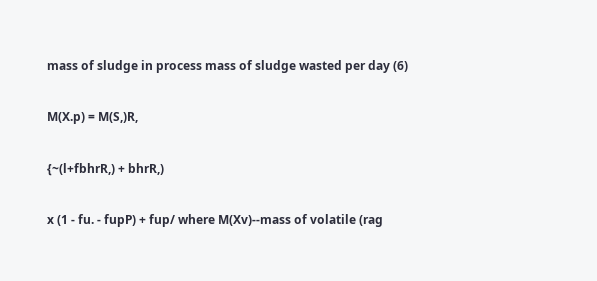mass of sludge in process mass of sludge wasted per day (6)

M(X.p) = M(S,)R,

{~(l+fbhrR,) + bhrR,)

x (1 - fu. - fupP) + fup/ where M(Xv)--mass of volatile (rag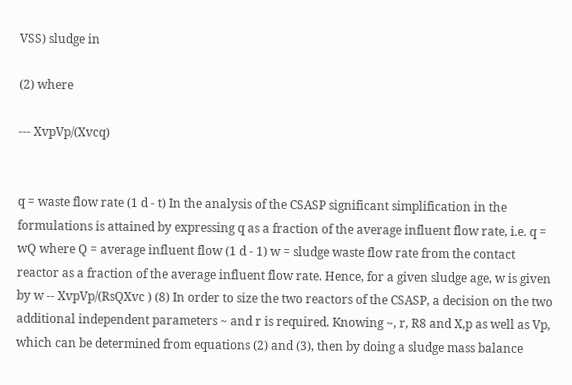VSS) sludge in

(2) where

--- XvpVp/(Xvcq)


q = waste flow rate (1 d - t) In the analysis of the CSASP significant simplification in the formulations is attained by expressing q as a fraction of the average influent flow rate, i.e. q = wQ where Q = average influent flow (1 d - 1) w = sludge waste flow rate from the contact reactor as a fraction of the average influent flow rate. Hence, for a given sludge age, w is given by w -- XvpVp/(RsQXvc ) (8) In order to size the two reactors of the CSASP, a decision on the two additional independent parameters ~ and r is required. Knowing ~, r, R8 and X,p as well as Vp, which can be determined from equations (2) and (3), then by doing a sludge mass balance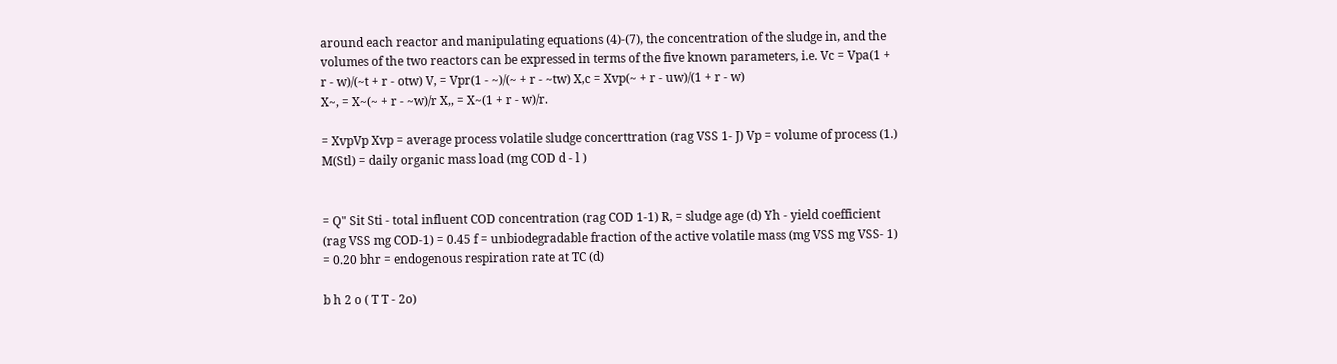around each reactor and manipulating equations (4)-(7), the concentration of the sludge in, and the volumes of the two reactors can be expressed in terms of the five known parameters, i.e. Vc = Vpa(1 + r - w)/(~t + r - otw) V, = Vpr(1 - ~)/(~ + r - ~tw) X,c = Xvp(~ + r - uw)/(1 + r - w)
X~, = X~(~ + r - ~w)/r X,, = X~(1 + r - w)/r.

= XvpVp Xvp = average process volatile sludge concerttration (rag VSS 1- J) Vp = volume of process (1.) M(Stl) = daily organic mass load (mg COD d - l )


= Q" Sit Sti - total influent COD concentration (rag COD 1-1) R, = sludge age (d) Yh - yield coefficient (rag VSS mg COD-1) = 0.45 f = unbiodegradable fraction of the active volatile mass (mg VSS mg VSS- 1) = 0.20 bhr = endogenous respiration rate at TC (d)

b h 2 o ( T T - 2o)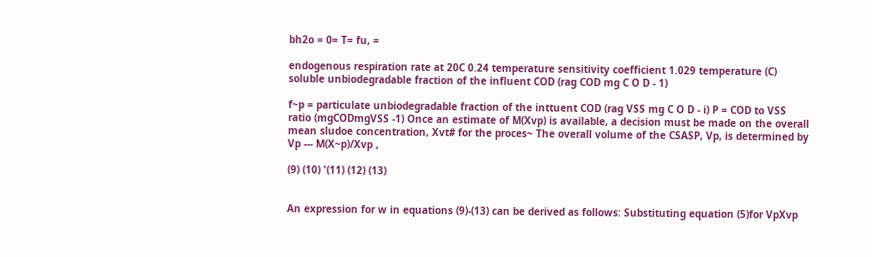bh2o = 0= T= fu, =

endogenous respiration rate at 20C 0.24 temperature sensitivity coefficient 1.029 temperature (C) soluble unbiodegradable fraction of the influent COD (rag COD mg C O D - 1)

f~p = particulate unbiodegradable fraction of the inttuent COD (rag VSS mg C O D - i) P = COD to VSS ratio (mgCODmgVSS -1) Once an estimate of M(Xvp) is available, a decision must be made on the overall mean sludoe concentration, Xvt# for the proces~ The overall volume of the CSASP, Vp, is determined by
Vp --- M(X~p)/Xvp ,

(9) (10) '(11) (12) (13)


An expression for w in equations (9)-(13) can be derived as follows: Substituting equation (5)for VpXvp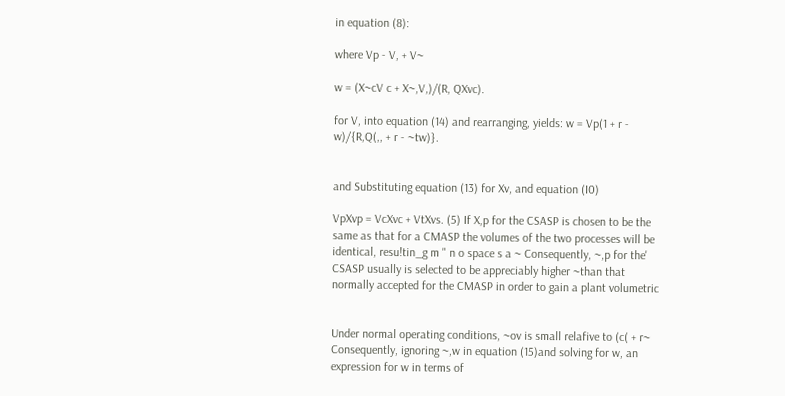in equation (8):

where Vp - V, + V~

w = (X~cV c + X~,V,)/(R, QXvc).

for V, into equation (14) and rearranging, yields: w = Vp(1 + r - w)/{R,Q(,, + r - ~tw)}.


and Substituting equation (13) for Xv, and equation (I0)

VpXvp = VcXvc + VtXvs. (5) If X,p for the CSASP is chosen to be the same as that for a CMASP the volumes of the two processes will be identical, resu!tin_g m " n o space s a ~ Consequently, ~,p for the' CSASP usually is selected to be appreciably higher ~than that normally accepted for the CMASP in order to gain a plant volumetric


Under normal operating conditions, ~ov is small relafive to (c( + r~ Consequently, ignoring ~,w in equation (15)and solving for w, an expression for w in terms of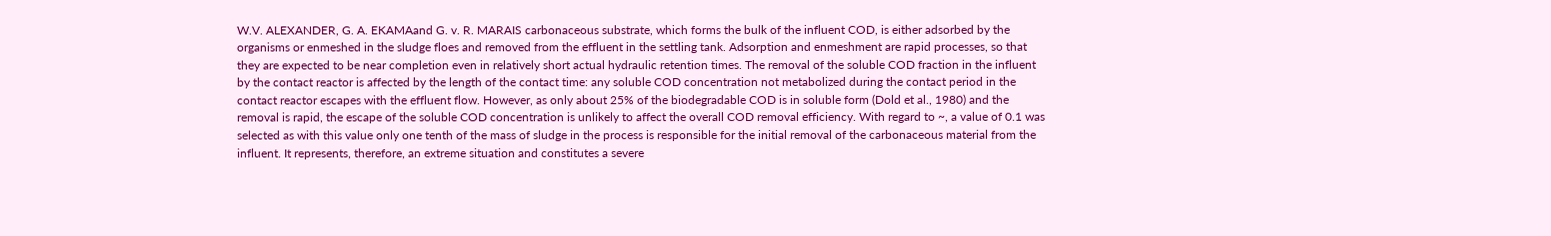W.V. ALEXANDER, G. A. EKAMAand G. v. R. MARAIS carbonaceous substrate, which forms the bulk of the influent COD, is either adsorbed by the organisms or enmeshed in the sludge floes and removed from the effluent in the settling tank. Adsorption and enmeshment are rapid processes, so that they are expected to be near completion even in relatively short actual hydraulic retention times. The removal of the soluble COD fraction in the influent by the contact reactor is affected by the length of the contact time: any soluble COD concentration not metabolized during the contact period in the contact reactor escapes with the effluent flow. However, as only about 25% of the biodegradable COD is in soluble form (Dold et al., 1980) and the removal is rapid, the escape of the soluble COD concentration is unlikely to affect the overall COD removal efficiency. With regard to ~, a value of 0.1 was selected as with this value only one tenth of the mass of sludge in the process is responsible for the initial removal of the carbonaceous material from the influent. It represents, therefore, an extreme situation and constitutes a severe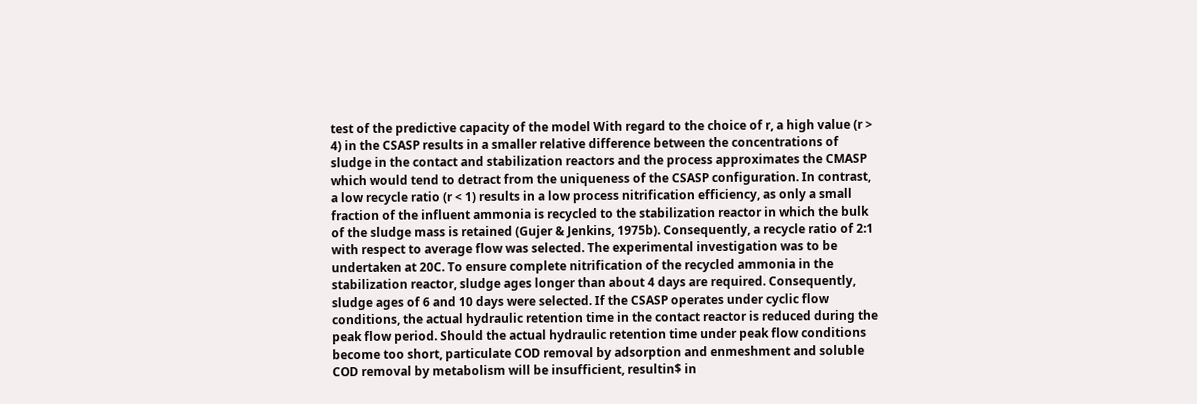test of the predictive capacity of the model With regard to the choice of r, a high value (r > 4) in the CSASP results in a smaller relative difference between the concentrations of sludge in the contact and stabilization reactors and the process approximates the CMASP which would tend to detract from the uniqueness of the CSASP configuration. In contrast, a low recycle ratio (r < 1) results in a low process nitrification efficiency, as only a small fraction of the influent ammonia is recycled to the stabilization reactor in which the bulk of the sludge mass is retained (Gujer & Jenkins, 1975b). Consequently, a recycle ratio of 2:1 with respect to average flow was selected. The experimental investigation was to be undertaken at 20C. To ensure complete nitrification of the recycled ammonia in the stabilization reactor, sludge ages longer than about 4 days are required. Consequently, sludge ages of 6 and 10 days were selected. If the CSASP operates under cyclic flow conditions, the actual hydraulic retention time in the contact reactor is reduced during the peak flow period. Should the actual hydraulic retention time under peak flow conditions become too short, particulate COD removal by adsorption and enmeshment and soluble COD removal by metabolism will be insufficient, resultin$ in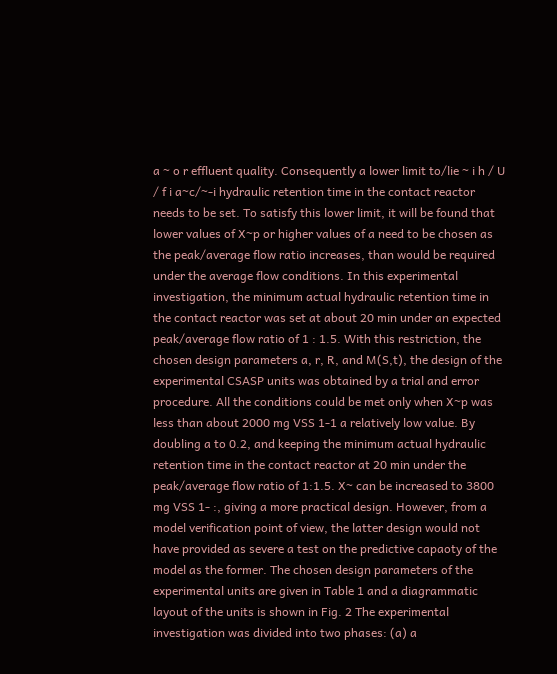a ~ o r effluent quality. Consequently a lower limit to/lie ~ i h / U / f i a~c/~-i hydraulic retention time in the contact reactor needs to be set. To satisfy this lower limit, it will be found that lower values of X~p or higher values of a need to be chosen as the peak/average flow ratio increases, than would be required under the average flow conditions. In this experimental investigation, the minimum actual hydraulic retention time in the contact reactor was set at about 20 min under an expected peak/average flow ratio of 1 : 1.5. With this restriction, the chosen design parameters a, r, R, and M(S,t), the design of the experimental CSASP units was obtained by a trial and error procedure. All the conditions could be met only when X~p was less than about 2000 mg VSS 1-1 a relatively low value. By doubling a to 0.2, and keeping the minimum actual hydraulic retention time in the contact reactor at 20 min under the peak/average flow ratio of 1:1.5. X~ can be increased to 3800 mg VSS 1- :, giving a more practical design. However, from a model verification point of view, the latter design would not have provided as severe a test on the predictive capaoty of the model as the former. The chosen design parameters of the experimental units are given in Table 1 and a diagrammatic layout of the units is shown in Fig. 2 The experimental investigation was divided into two phases: (a) a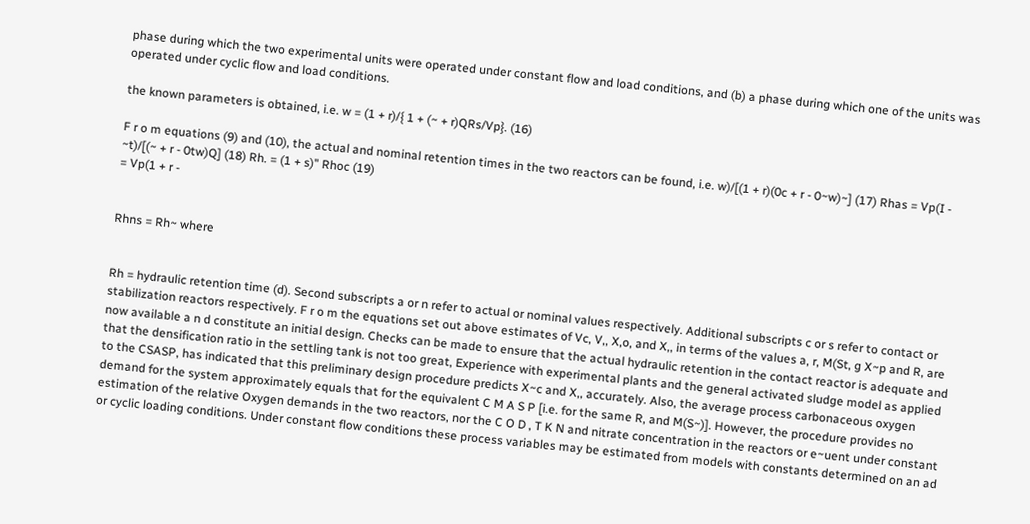phase during which the two experimental units were operated under constant flow and load conditions, and (b) a phase during which one of the units was operated under cyclic flow and load conditions.

the known parameters is obtained, i.e. w = (1 + r)/{ 1 + (~ + r)QRs/Vp}. (16)

F r o m equations (9) and (10), the actual and nominal retention times in the two reactors can be found, i.e. w)/[(1 + r)(0c + r - 0~w)~] (17) Rhas = Vp(I - ~t)/[(~ + r - 0tw)Q] (18) Rh. = (1 + s)" Rhoc (19)
= Vp(1 + r -


Rhns = Rh~ where


Rh = hydraulic retention time (d). Second subscripts a or n refer to actual or nominal values respectively. Additional subscripts c or s refer to contact or stabilization reactors respectively. F r o m the equations set out above estimates of Vc, V,, X,o, and X,, in terms of the values a, r, M(St, g X~p and R, are now available a n d constitute an initial design. Checks can be made to ensure that the actual hydraulic retention in the contact reactor is adequate and that the densification ratio in the settling tank is not too great, Experience with experimental plants and the general activated sludge model as applied to the CSASP, has indicated that this preliminary design procedure predicts X~c and X,, accurately. Also, the average process carbonaceous oxygen demand for the system approximately equals that for the equivalent C M A S P [i.e. for the same R, and M(S~)]. However, the procedure provides no estimation of the relative Oxygen demands in the two reactors, nor the C O D , T K N and nitrate concentration in the reactors or e~uent under constant or cyclic loading conditions. Under constant flow conditions these process variables may be estimated from models with constants determined on an ad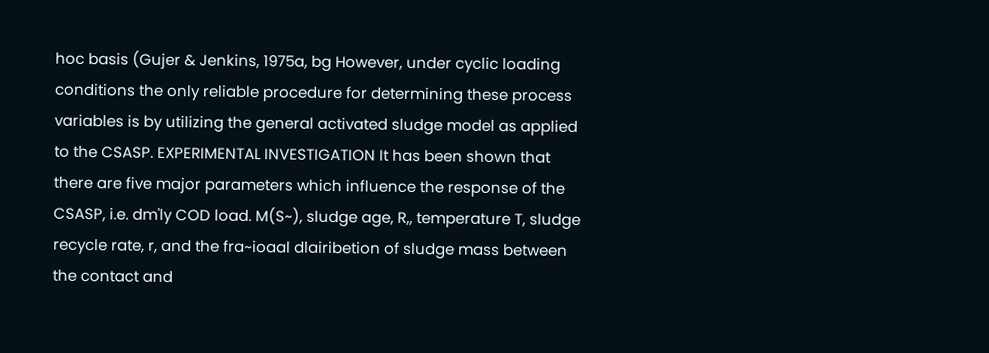hoc basis (Gujer & Jenkins, 1975a, bg However, under cyclic loading conditions the only reliable procedure for determining these process variables is by utilizing the general activated sludge model as applied to the CSASP. EXPERIMENTAL INVESTIGATION It has been shown that there are five major parameters which influence the response of the CSASP, i.e. dm'ly COD load. M(S~), sludge age, R,, temperature T, sludge recycle rate, r, and the fra~ioaal dlairibetion of sludge mass between the contact and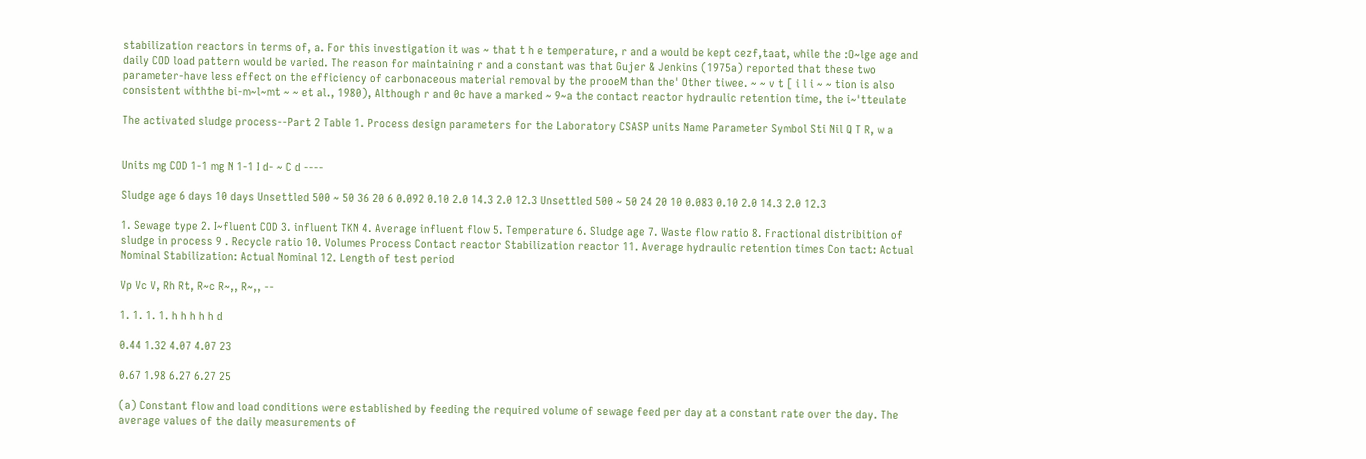stabilization reactors in terms of, a. For this investigation it was ~ that t h e temperature, r and a would be kept cezf,taat, while the :O~lge age and daily COD load pattern would be varied. The reason for maintaining r and a constant was that Gujer & Jenkins (1975a) reported that these two parameter-have less effect on the efficiency of carbonaceous material removal by the prooeM than the' Other tiwee. ~ ~ v t [ i l i ~ ~ tion is also consistent withthe bi-m~l~mt ~ ~ et al., 1980), Although r and 0c have a marked ~ 9~a the contact reactor hydraulic retention time, the i~'tteulate

The activated sludge process--Part 2 Table 1. Process design parameters for the Laboratory CSASP units Name Parameter Symbol Sti Nil Q T R, w a


Units mg COD 1-1 mg N 1-1 I d- ~ C d ----

Sludge age 6 days 10 days Unsettled 500 ~ 50 36 20 6 0.092 0.10 2.0 14.3 2.0 12.3 Unsettled 500 ~ 50 24 20 10 0.083 0.10 2.0 14.3 2.0 12.3

1. Sewage type 2. I~fluent COD 3. influent TKN 4. Average influent flow 5. Temperature 6. Sludge age 7. Waste flow ratio 8. Fractional distribition of sludge in process 9 . Recycle ratio 10. Volumes Process Contact reactor Stabilization reactor 11. Average hydraulic retention times Con tact: Actual Nominal Stabilization: Actual Nominal 12. Length of test period

Vp Vc V, Rh Rt, R~c R~,, R~,, --

1. 1. 1. 1. h h h h h d

0.44 1.32 4.07 4.07 23

0.67 1.98 6.27 6.27 25

(a) Constant flow and load conditions were established by feeding the required volume of sewage feed per day at a constant rate over the day. The average values of the daily measurements of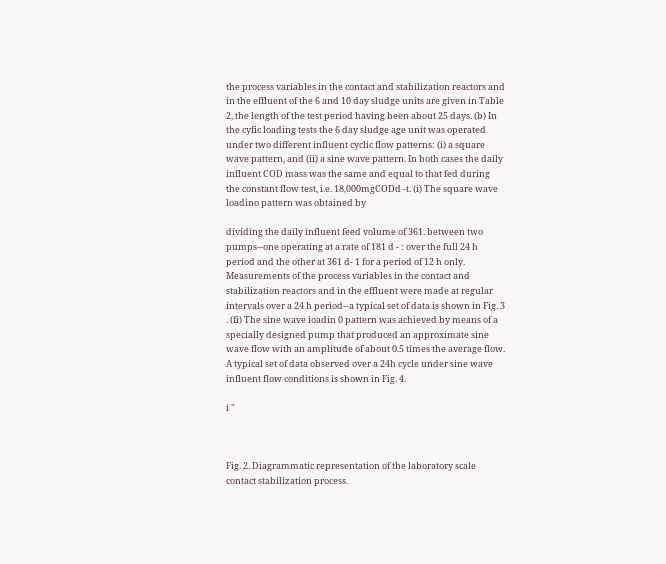the process variables in the contact and stabilization reactors and in the effluent of the 6 and 10 day sludge units are given in Table 2, the length of the test period having been about 25 days. (b) In the cyfic loading tests the 6 day sludge age unit was operated under two different influent cyclic flow patterns: (i) a square wave pattern, and (ii) a sine wave pattern. In both cases the daily influent COD mass was the same and equal to that fed during the constant flow test, i.e. 18,000mgCODd -t. (i) The square wave loadino pattern was obtained by

dividing the daily influent feed volume of 361. between two pumps--one operating at a rate of 181 d - : over the full 24 h period and the other at 361 d- 1 for a period of 12 h only. Measurements of the process variables in the contact and stabilization reactors and in the effluent were made at regular intervals over a 24 h period--a typical set of data is shown in Fig. 3 . (fi) The sine wave ioadin 0 pattern was achieved by means of a specially designed pump that produced an approximate sine wave flow with an amplitude of about 0.5 times the average flow. A typical set of data observed over a 24h cycle under sine wave influent flow conditions is shown in Fig. 4.

i "



Fig. 2. Diagrammatic representation of the laboratory scale contact stabilization process.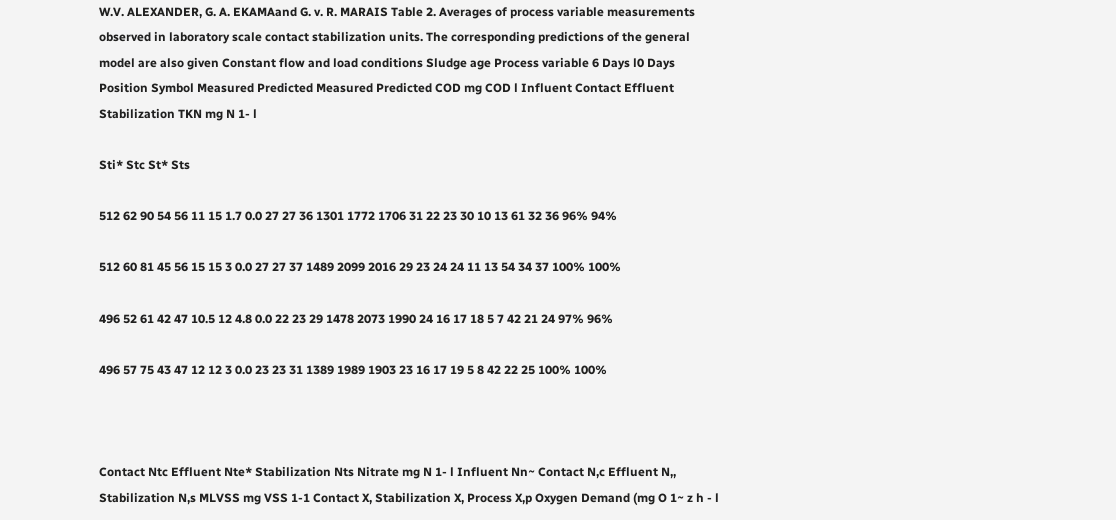W.V. ALEXANDER, G. A. EKAMAand G. v. R. MARAIS Table 2. Averages of process variable measurements observed in laboratory scale contact stabilization units. The corresponding predictions of the general model are also given Constant flow and load conditions Sludge age Process variable 6 Days l0 Days Position Symbol Measured Predicted Measured Predicted COD mg COD l Influent Contact Effluent Stabilization TKN mg N 1- l

Sti* Stc St* Sts

512 62 90 54 56 11 15 1.7 0.0 27 27 36 1301 1772 1706 31 22 23 30 10 13 61 32 36 96% 94%

512 60 81 45 56 15 15 3 0.0 27 27 37 1489 2099 2016 29 23 24 24 11 13 54 34 37 100% 100%

496 52 61 42 47 10.5 12 4.8 0.0 22 23 29 1478 2073 1990 24 16 17 18 5 7 42 21 24 97% 96%

496 57 75 43 47 12 12 3 0.0 23 23 31 1389 1989 1903 23 16 17 19 5 8 42 22 25 100% 100%



Contact Ntc Effluent Nte* Stabilization Nts Nitrate mg N 1- l Influent Nn~ Contact N,c Effluent N,, Stabilization N,s MLVSS mg VSS 1-1 Contact X, Stabilization X, Process X,p Oxygen Demand (mg O 1~ z h - l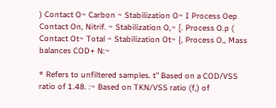) Contact O~ Carbon ~ Stabilization O~ I Process Oep Contact On, Nitrif. ~ Stabilization O,~ [. Process O.p ( Contact Ot~ Total ~ Stabilization Ot~ {, Process O,, Mass balances COD+ N:~

* Refers to unfiltered samples. t" Based on a COD/VSS ratio of 1.48. :~ Based on TKN/VSS ratio (f,) of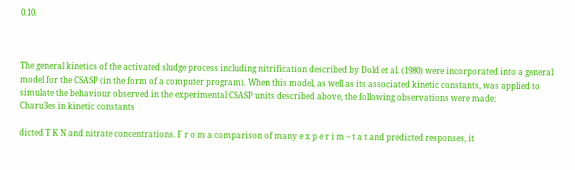0.10.



The general kinetics of the activated sludge process including nitrification described by Dold et al. (1980) were incorporated into a general model for the CSASP (in the form of a computer program). When this model, as well as its associated kinetic constants, was applied to simulate the behaviour observed in the experimental CSASP units described above, the following observations were made:
Charu3es in kinetic constants

dicted T K N and nitrate concentrations. F r o m a comparison of many e x p e r i m ~ t a t and predicted responses, it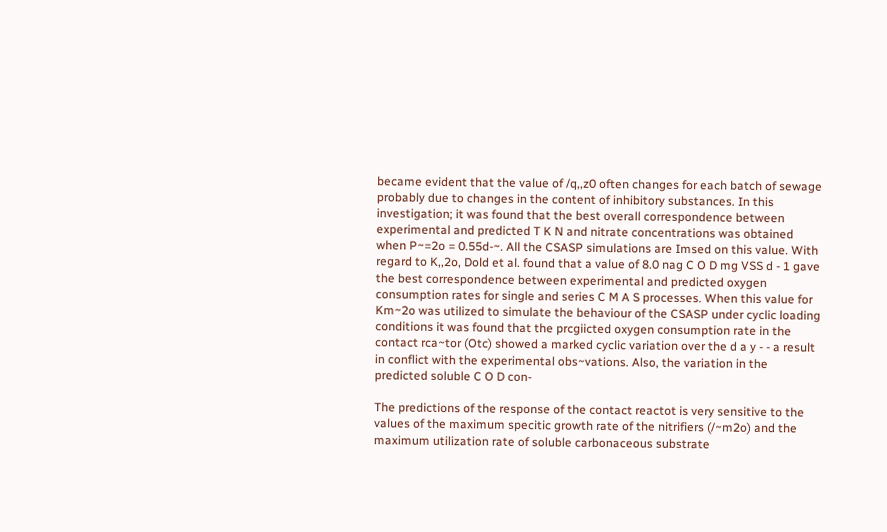became evident that the value of /q,,z0 often changes for each batch of sewage probably due to changes in the content of inhibitory substances. In this investigation; it was found that the best overall correspondence between experimental and predicted T K N and nitrate concentrations was obtained when P~=2o = 0.55d-~. All the CSASP simulations are Imsed on this value. With regard to K,,2o, Dold et al. found that a value of 8.0 nag C O D mg VSS d - 1 gave the best correspondence between experimental and predicted oxygen consumption rates for single and series C M A S processes. When this value for Km~2o was utilized to simulate the behaviour of the CSASP under cyclic loading conditions it was found that the prcgiicted oxygen consumption rate in the contact rca~tor (Otc) showed a marked cyclic variation over the d a y - - a result in conflict with the experimental obs~vations. Also, the variation in the predicted soluble C O D con-

The predictions of the response of the contact reactot is very sensitive to the values of the maximum specitic growth rate of the nitrifiers (/~m2o) and the maximum utilization rate of soluble carbonaceous substrate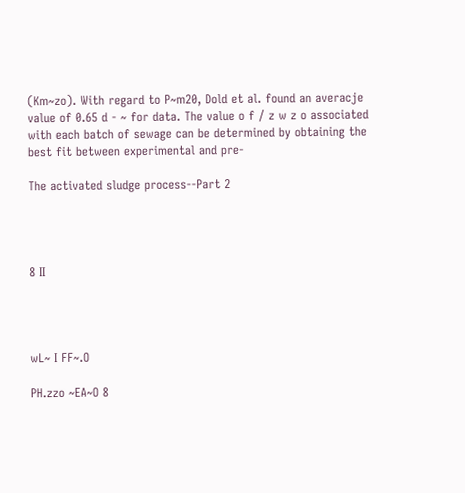(Km~zo). With regard to P~m20, Dold et al. found an averacje value of 0.65 d - ~ for data. The value o f / z w z o associated with each batch of sewage can be determined by obtaining the best fit between experimental and pre-

The activated sludge process--Part 2




8 II




wL~ I FF~.O

PH.zzo ~EA~O 8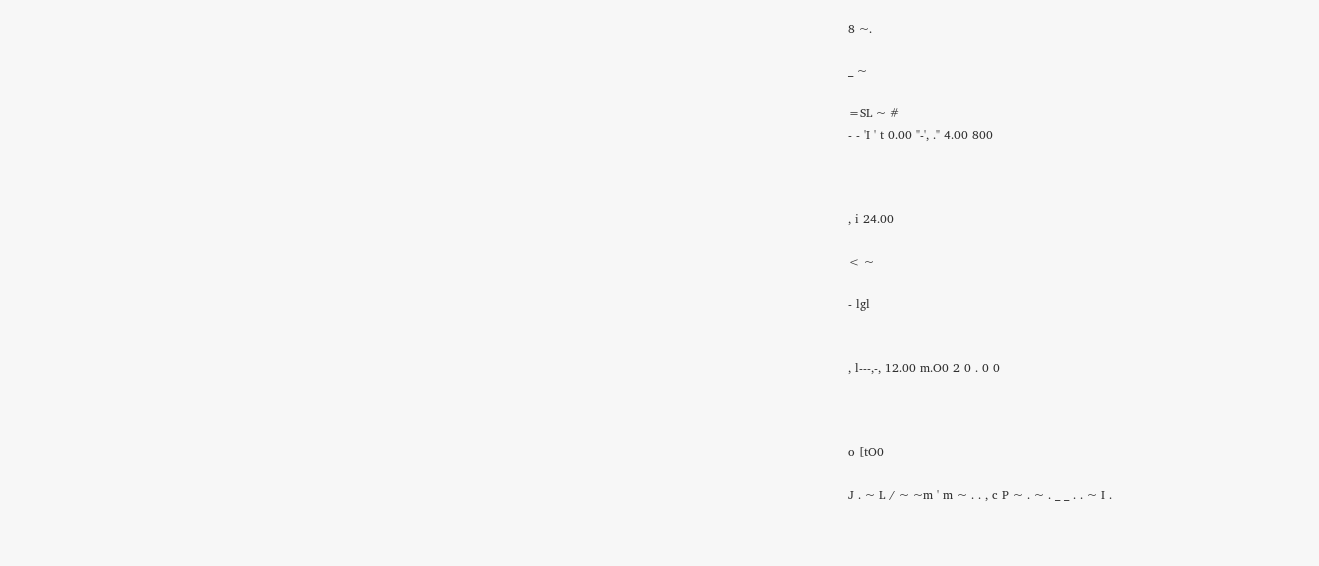8 ~.

_ ~

=SL ~ #
- - 'I ' t 0.00 "-', ." 4.00 800



, i 24.00

< ~

- lgl


, l---,-, 12.00 m.O0 2 0 . 0 0



o [tO0

J . ~ L / ~ ~m ' m ~ . . , c P ~ . ~ . _ _ . . ~ I .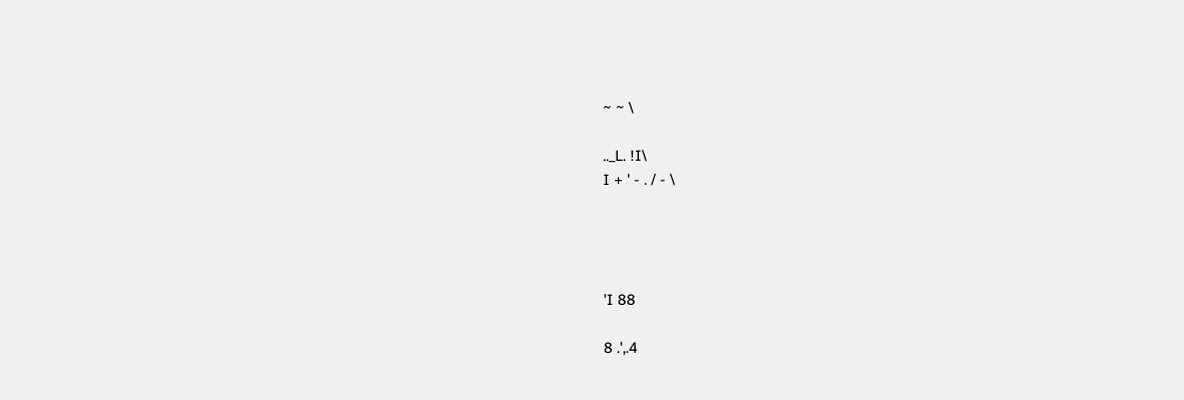~ ~ \

.._L. !I\
I + ' - . / - \




'I 88

8 .',.4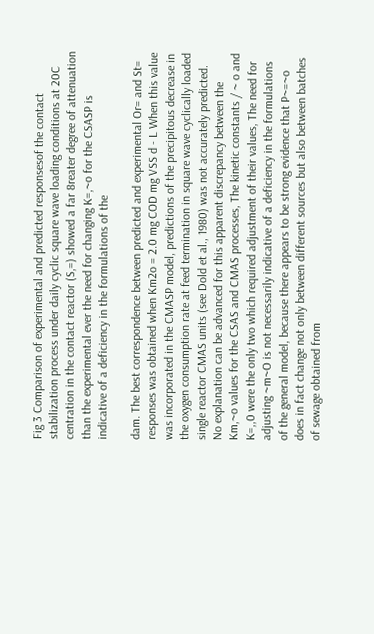Fig 3 Comparison of experimental and predicted responsesof the contact stabilization process under daily cyclic square wave loading conditions at 20C centration in the contact reactor (S,=) showed a far 8reater degree of attenuation than the experimental ever the need for changing K=,~o for the CSASP is indicative of a deficiency in the formulations of the

dam. The best correspondence between predicted and experimental Or= and St= responses was obtained when Km2o = 2.0 mg COD mg VSS d - L When this value was incorporated in the CMASP model, predictions of the precipitous decrease in the oxygen consumption rate at feed termination in square wave cyclically loaded single reactor CMAS units (see Dold et al., 1980) was not accurately predicted. No explanation can be advanced for this apparent discrepancy between the Km,~o values for the CSAS and CMAS processes, The kinetic constants / ~ o and K=,,0 were the only two which required adjustment of their values, The need for adjusting ~m~O is not necessarily indicative of a deficiency in the formulations of the general model, because there appears to be strong evidence that P~=~o does in fact change not only between different sources but also between batches of sewage obtained from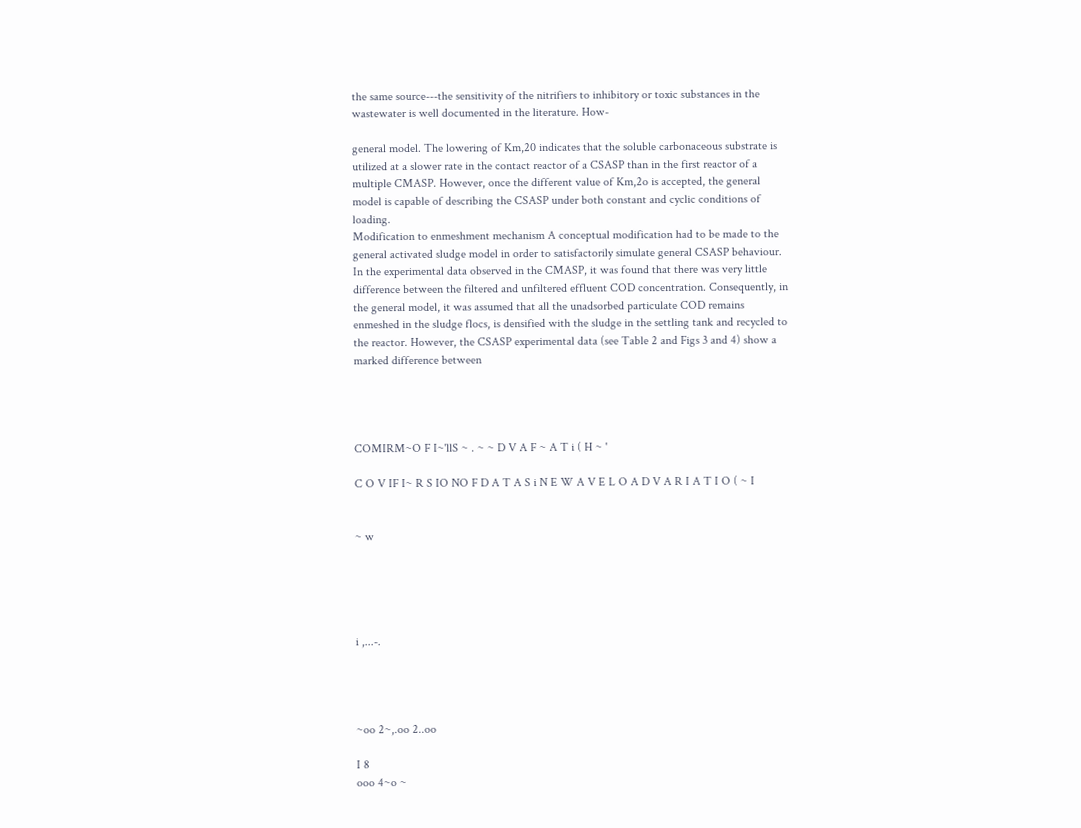the same source---the sensitivity of the nitrifiers to inhibitory or toxic substances in the wastewater is well documented in the literature. How-

general model. The lowering of Km,20 indicates that the soluble carbonaceous substrate is utilized at a slower rate in the contact reactor of a CSASP than in the first reactor of a multiple CMASP. However, once the different value of Km,2o is accepted, the general model is capable of describing the CSASP under both constant and cyclic conditions of loading.
Modification to enmeshment mechanism A conceptual modification had to be made to the general activated sludge model in order to satisfactorily simulate general CSASP behaviour. In the experimental data observed in the CMASP, it was found that there was very little difference between the filtered and unfiltered effluent COD concentration. Consequently, in the general model, it was assumed that all the unadsorbed particulate COD remains enmeshed in the sludge flocs, is densified with the sludge in the settling tank and recycled to the reactor. However, the CSASP experimental data (see Table 2 and Figs 3 and 4) show a marked difference between




COMIRM~O F I~'llS ~ . ~ ~ D V A F ~ A T i ( H ~ '

C O V IF I~ R S IO NO F D A T A S i N E W A V E L O A D V A R I A T I O ( ~ I


~ w





i ,...-.




~oo 2~,.oo 2..oo

I 8
ooo 4~o ~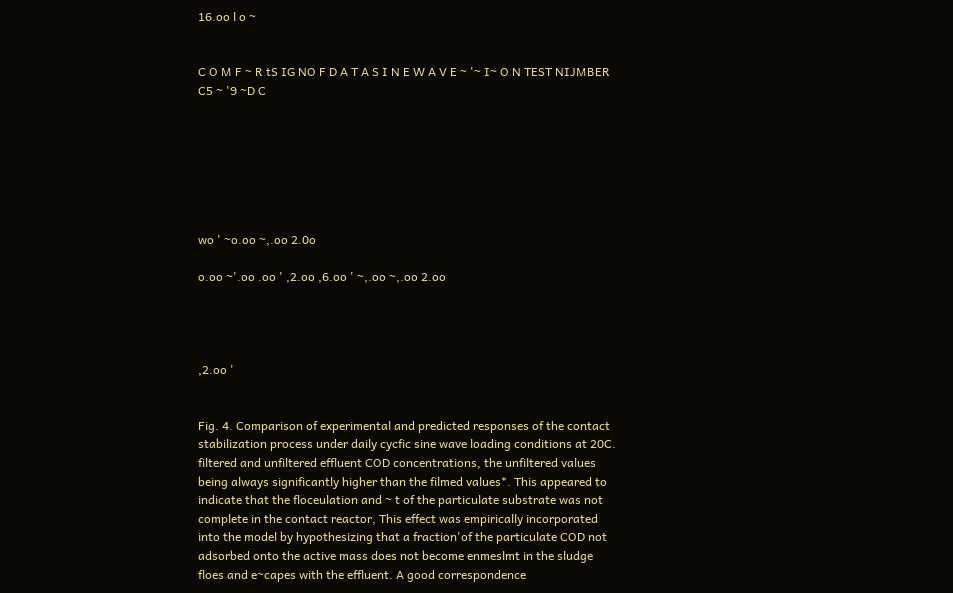16.oo l o ~


C O M F ~ R tS IG NO F D A T A S I N E W A V E ~ '~ I~ O N TEST NIJMBER C5 ~ '9 ~D C







wo ' ~o.oo ~,.oo 2.0o

o.oo ~'.oo .oo ' ,2.oo ,6.oo ' ~,.oo ~,.oo 2.oo




,2.oo '


Fig. 4. Comparison of experimental and predicted responses of the contact stabilization process under daily cycfic sine wave loading conditions at 20C. filtered and unfiltered effluent COD concentrations, the unfiltered values being always significantly higher than the filmed values*. This appeared to indicate that the floceulation and ~ t of the particulate substrate was not complete in the contact reactor, This effect was empirically incorporated into the model by hypothesizing that a fraction'of the particulate COD not adsorbed onto the active mass does not become enmeslmt in the sludge floes and e~capes with the effluent. A good correspondence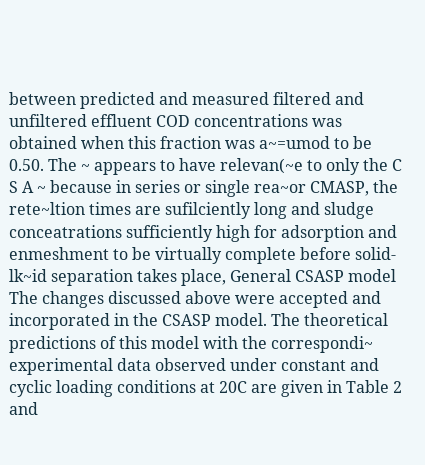between predicted and measured filtered and unfiltered effluent COD concentrations was obtained when this fraction was a~=umod to be 0.50. The ~ appears to have relevan(~e to only the C S A ~ because in series or single rea~or CMASP, the rete~ltion times are sufilciently long and sludge conceatrations sufficiently high for adsorption and enmeshment to be virtually complete before solid-lk~id separation takes place, General CSASP model The changes discussed above were accepted and incorporated in the CSASP model. The theoretical predictions of this model with the correspondi~ experimental data observed under constant and cyclic loading conditions at 20C are given in Table 2 and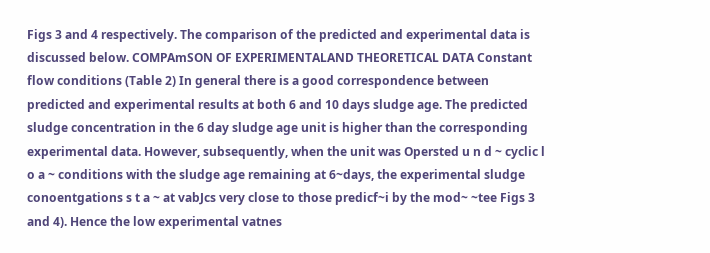Figs 3 and 4 respectively. The comparison of the predicted and experimental data is discussed below. COMPAmSON OF EXPERIMENTALAND THEORETICAL DATA Constant flow conditions (Table 2) In general there is a good correspondence between predicted and experimental results at both 6 and 10 days sludge age. The predicted sludge concentration in the 6 day sludge age unit is higher than the corresponding experimental data. However, subsequently, when the unit was Opersted u n d ~ cyclic l o a ~ conditions with the sludge age remaining at 6~days, the experimental sludge conoentgations s t a ~ at vabJcs very close to those predicf~i by the mod~ ~tee Figs 3 and 4). Hence the low experimental vatnes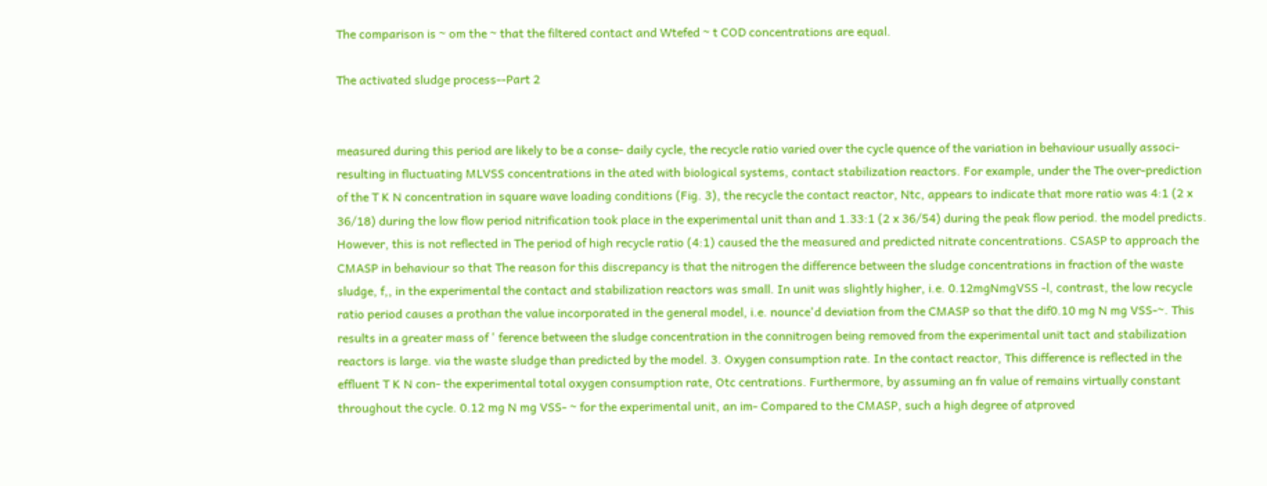The comparison is ~ om the ~ that the filtered contact and Wtefed ~ t COD concentrations are equal.

The activated sludge process--Part 2


measured during this period are likely to be a conse- daily cycle, the recycle ratio varied over the cycle quence of the variation in behaviour usually associ- resulting in fluctuating MLVSS concentrations in the ated with biological systems, contact stabilization reactors. For example, under the The over-prediction of the T K N concentration in square wave loading conditions (Fig. 3), the recycle the contact reactor, Ntc, appears to indicate that more ratio was 4:1 (2 x 36/18) during the low flow period nitrification took place in the experimental unit than and 1.33:1 (2 x 36/54) during the peak flow period. the model predicts. However, this is not reflected in The period of high recycle ratio (4:1) caused the the measured and predicted nitrate concentrations. CSASP to approach the CMASP in behaviour so that The reason for this discrepancy is that the nitrogen the difference between the sludge concentrations in fraction of the waste sludge, f,, in the experimental the contact and stabilization reactors was small. In unit was slightly higher, i.e. 0.12mgNmgVSS -l, contrast, the low recycle ratio period causes a prothan the value incorporated in the general model, i.e. nounce'd deviation from the CMASP so that the dif0.10 mg N mg VSS-~. This results in a greater mass of ' ference between the sludge concentration in the connitrogen being removed from the experimental unit tact and stabilization reactors is large. via the waste sludge than predicted by the model. 3. Oxygen consumption rate. In the contact reactor, This difference is reflected in the effluent T K N con- the experimental total oxygen consumption rate, Otc centrations. Furthermore, by assuming an fn value of remains virtually constant throughout the cycle. 0.12 mg N mg VSS- ~ for the experimental unit, an im- Compared to the CMASP, such a high degree of atproved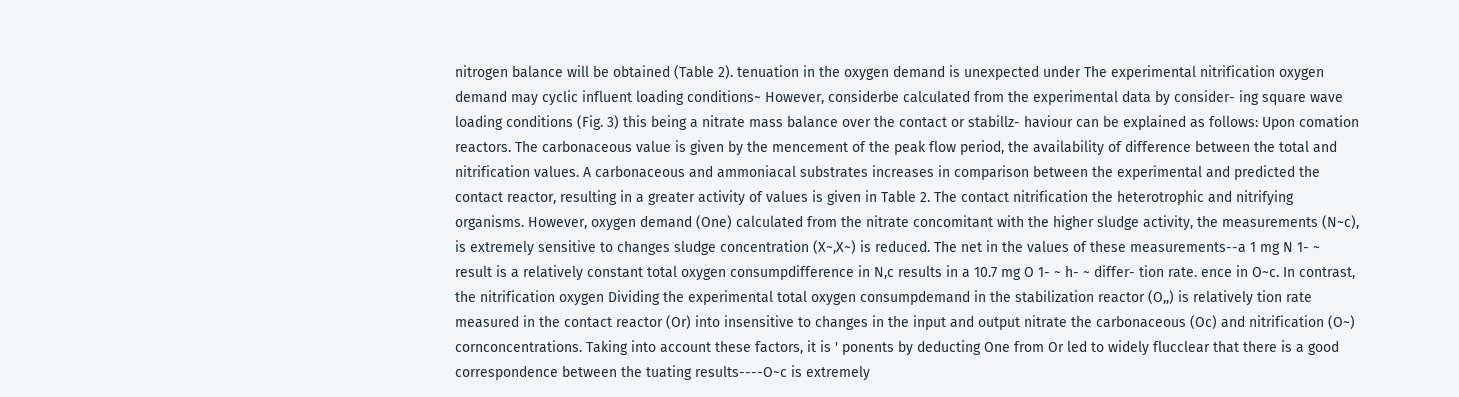nitrogen balance will be obtained (Table 2). tenuation in the oxygen demand is unexpected under The experimental nitrification oxygen demand may cyclic influent loading conditions~ However, considerbe calculated from the experimental data by consider- ing square wave loading conditions (Fig. 3) this being a nitrate mass balance over the contact or stabillz- haviour can be explained as follows: Upon comation reactors. The carbonaceous value is given by the mencement of the peak flow period, the availability of difference between the total and nitrification values. A carbonaceous and ammoniacal substrates increases in comparison between the experimental and predicted the contact reactor, resulting in a greater activity of values is given in Table 2. The contact nitrification the heterotrophic and nitrifying organisms. However, oxygen demand (One) calculated from the nitrate concomitant with the higher sludge activity, the measurements (N~c), is extremely sensitive to changes sludge concentration (X~,X~) is reduced. The net in the values of these measurements--a 1 mg N 1- ~ result is a relatively constant total oxygen consumpdifference in N,c results in a 10.7 mg O 1- ~ h- ~ differ- tion rate. ence in O~c. In contrast, the nitrification oxygen Dividing the experimental total oxygen consumpdemand in the stabilization reactor (O,,) is relatively tion rate measured in the contact reactor (Or) into insensitive to changes in the input and output nitrate the carbonaceous (Oc) and nitrification (O~) cornconcentrations. Taking into account these factors, it is ' ponents by deducting One from Or led to widely flucclear that there is a good correspondence between the tuating results----O~c is extremely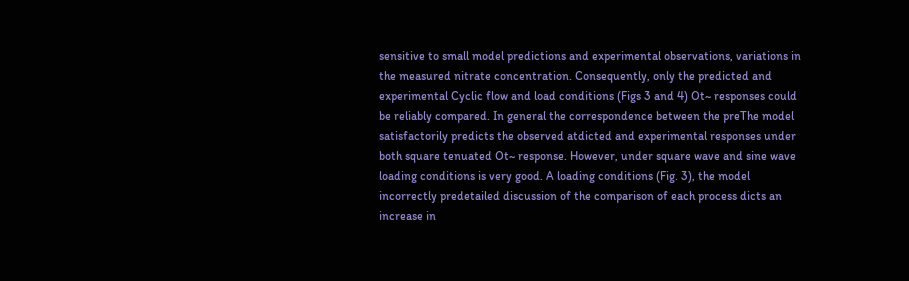sensitive to small model predictions and experimental observations, variations in the measured nitrate concentration. Consequently, only the predicted and experimental Cyclic flow and load conditions (Figs 3 and 4) Ot~ responses could be reliably compared. In general the correspondence between the preThe model satisfactorily predicts the observed atdicted and experimental responses under both square tenuated Ot~ response. However, under square wave and sine wave loading conditions is very good. A loading conditions (Fig. 3), the model incorrectly predetailed discussion of the comparison of each process dicts an increase in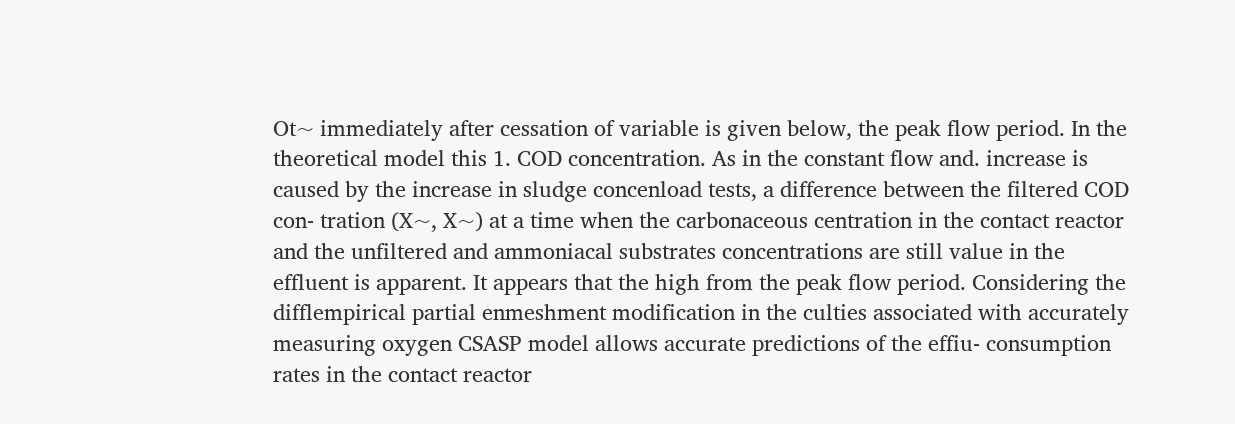Ot~ immediately after cessation of variable is given below, the peak flow period. In the theoretical model this 1. COD concentration. As in the constant flow and. increase is caused by the increase in sludge concenload tests, a difference between the filtered COD con- tration (X~, X~) at a time when the carbonaceous centration in the contact reactor and the unfiltered and ammoniacal substrates concentrations are still value in the effluent is apparent. It appears that the high from the peak flow period. Considering the difflempirical partial enmeshment modification in the culties associated with accurately measuring oxygen CSASP model allows accurate predictions of the effiu- consumption rates in the contact reactor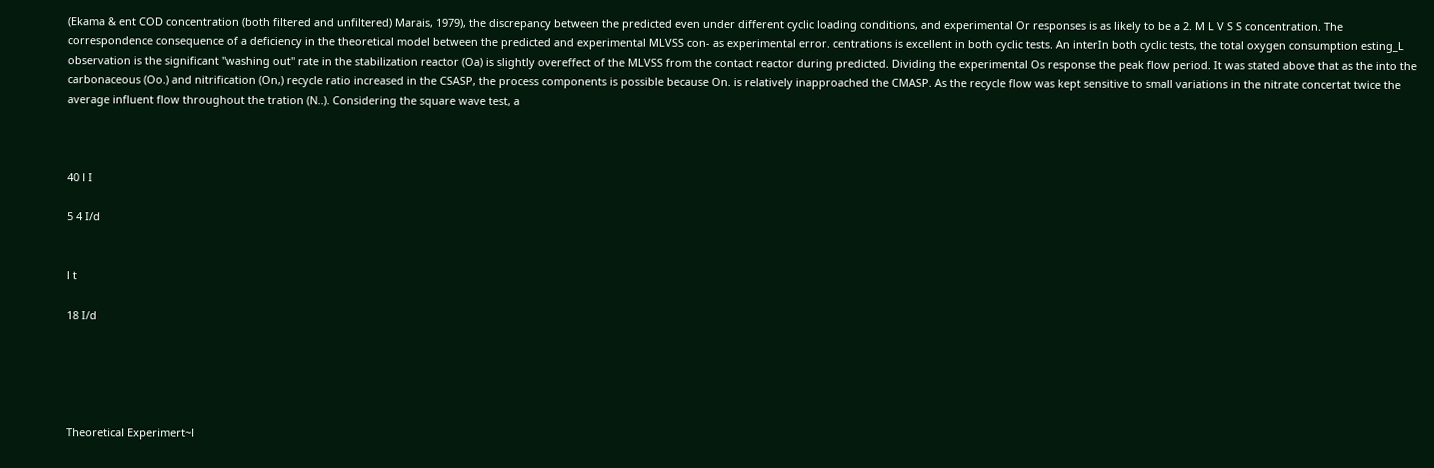(Ekama & ent COD concentration (both filtered and unfiltered) Marais, 1979), the discrepancy between the predicted even under different cyclic loading conditions, and experimental Or responses is as likely to be a 2. M L V S S concentration. The correspondence consequence of a deficiency in the theoretical model between the predicted and experimental MLVSS con- as experimental error. centrations is excellent in both cyclic tests. An interIn both cyclic tests, the total oxygen consumption esting_L observation is the significant "washing out" rate in the stabilization reactor (Oa) is slightly overeffect of the MLVSS from the contact reactor during predicted. Dividing the experimental Os response the peak flow period. It was stated above that as the into the carbonaceous (Oo.) and nitrification (On,) recycle ratio increased in the CSASP, the process components is possible because On. is relatively inapproached the CMASP. As the recycle flow was kept sensitive to small variations in the nitrate concertat twice the average influent flow throughout the tration (N..). Considering the square wave test, a



40 l I

5 4 I/d


l t

18 I/d





Theoretical Experimert~l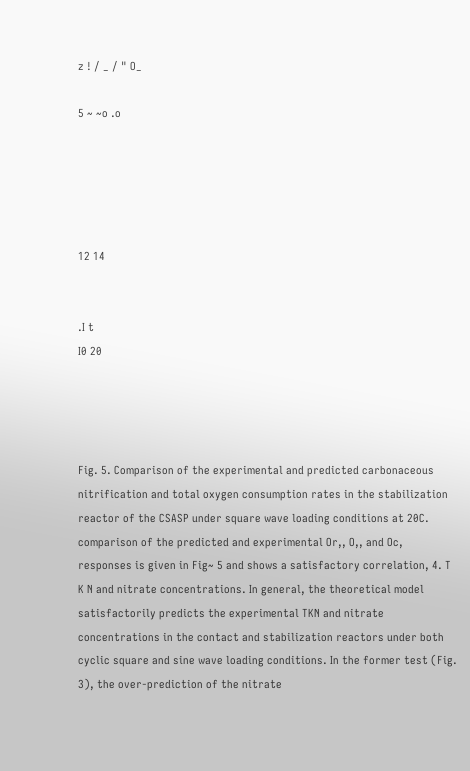z ! / _ / " O_

5 ~ ~o .o





12 14


.I t
I0 20




Fig. 5. Comparison of the experimental and predicted carbonaceous nitrification and total oxygen consumption rates in the stabilization reactor of the CSASP under square wave loading conditions at 20C. comparison of the predicted and experimental Or,, O,, and Oc, responses is given in Fig~ 5 and shows a satisfactory correlation, 4. T K N and nitrate concentrations. In general, the theoretical model satisfactorily predicts the experimental TKN and nitrate concentrations in the contact and stabilization reactors under both cyclic square and sine wave loading conditions. In the former test (Fig. 3), the over-prediction of the nitrate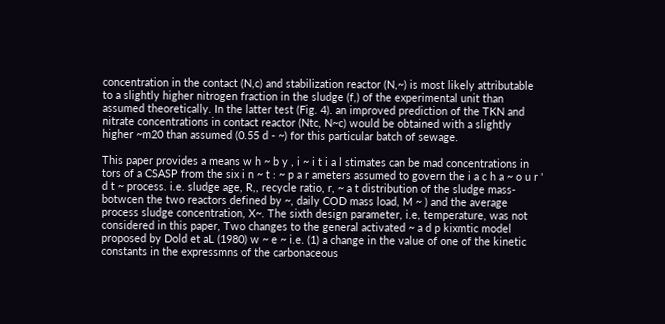concentration in the contact (N,c) and stabilization reactor (N,~) is most likely attributable to a slightly higher nitrogen fraction in the sludge (f,) of the experimental unit than assumed theoretically. In the latter test (Fig. 4). an improved prediction of the TKN and nitrate concentrations in contact reactor (Ntc, N~c) would be obtained with a slightly higher ~m20 than assumed (0.55 d - ~) for this particular batch of sewage.

This paper provides a means w h ~ b y , i ~ i t i a l stimates can be mad concentrations in tors of a CSASP from the six i n ~ t : ~ p a r ameters assumed to govern the i a c h a ~ o u r ' d t ~ process. i.e. sludge age, R,, recycle ratio, r, ~ a t distribution of the sludge mass-botwcen the two reactors defined by ~, daily COD mass load, M ~ ) and the average process sludge concentration, X~. The sixth design parameter, i.e, temperature, was not considered in this paper, Two changes to the general activated ~ a d p kixmtic model proposed by Dold et aL (1980) w ~ e ~ i.e. (1) a change in the value of one of the kinetic constants in the expressmns of the carbonaceous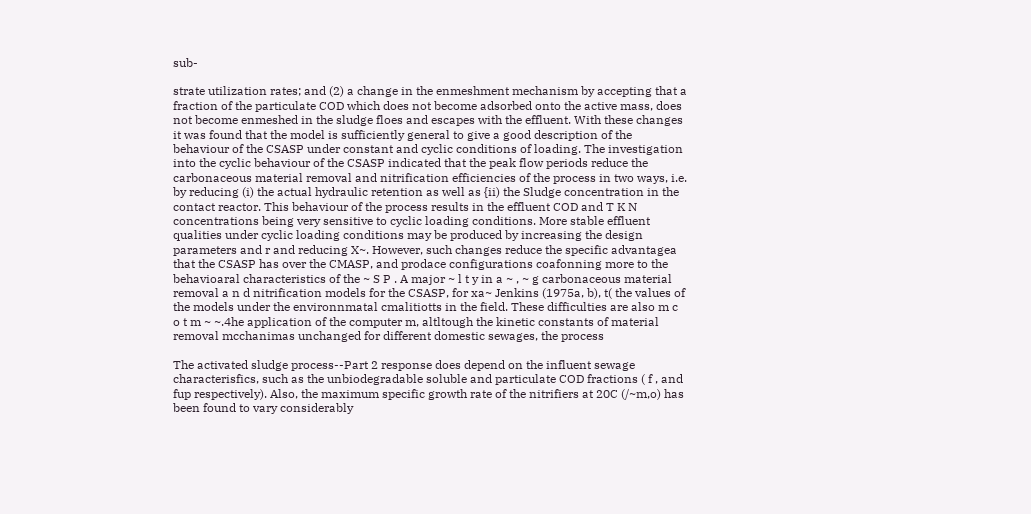sub-

strate utilization rates; and (2) a change in the enmeshment mechanism by accepting that a fraction of the particulate COD which does not become adsorbed onto the active mass, does not become enmeshed in the sludge floes and escapes with the effluent. With these changes it was found that the model is sufficiently general to give a good description of the behaviour of the CSASP under constant and cyclic conditions of loading. The investigation into the cyclic behaviour of the CSASP indicated that the peak flow periods reduce the carbonaceous material removal and nitrification efficiencies of the process in two ways, i.e. by reducing (i) the actual hydraulic retention as well as {ii) the Sludge concentration in the contact reactor. This behaviour of the process results in the effluent COD and T K N concentrations being very sensitive to cyclic loading conditions. More stable effluent qualities under cyclic loading conditions may be produced by increasing the design parameters and r and reducing X~. However, such changes reduce the specific advantagea that the CSASP has over the CMASP, and prodace configurations coafonning more to the behavioaral characteristics of the ~ S P . A major ~ l t y in a ~ , ~ g carbonaceous material removal a n d nitrification models for the CSASP, for xa~ Jenkins (1975a, b), t( the values of the models under the environnmatal cmalitiotts in the field. These difficulties are also m c o t m ~ ~.4he application of the computer m, altltough the kinetic constants of material removal mcchanimas unchanged for different domestic sewages, the process

The activated sludge process--Part 2 response does depend on the influent sewage characterisfics, such as the unbiodegradable soluble and particulate COD fractions ( f , and fup respectively). Also, the maximum specific growth rate of the nitrifiers at 20C (/~m,o) has been found to vary considerably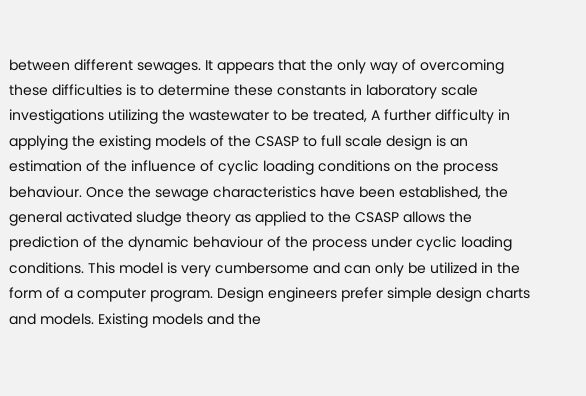between different sewages. It appears that the only way of overcoming these difficulties is to determine these constants in laboratory scale investigations utilizing the wastewater to be treated, A further difficulty in applying the existing models of the CSASP to full scale design is an estimation of the influence of cyclic loading conditions on the process behaviour. Once the sewage characteristics have been established, the general activated sludge theory as applied to the CSASP allows the prediction of the dynamic behaviour of the process under cyclic loading conditions. This model is very cumbersome and can only be utilized in the form of a computer program. Design engineers prefer simple design charts and models. Existing models and the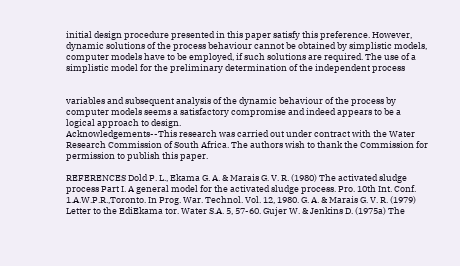initial design procedure presented in this paper satisfy this preference. However, dynamic solutions of the process behaviour cannot be obtained by simplistic models, computer models have to be employed, if such solutions are required. The use of a simplistic model for the preliminary determination of the independent process


variables and subsequent analysis of the dynamic behaviour of the process by computer models seems a satisfactory compromise and indeed appears to be a logical approach to design.
Acknowledgements--This research was carried out under contract with the Water Research Commission of South Africa. The authors wish to thank the Commission for permission to publish this paper.

REFERENCES Dold P. L., Ekama G. A. & Marais G. V. R. (1980) The activated sludge process Part I. A general model for the activated sludge process. Pro. 10th Int. Conf. 1.A.W.P.R.,Toronto. In Prog. War. Technol. Vol. 12, 1980. G. A. & Marais G. V. R. (1979) Letter to the EdiEkama tor. Water S.A. 5, 57-60. Gujer W. & Jenkins D. (1975a) The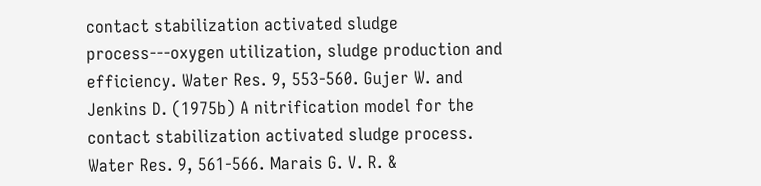contact stabilization activated sludge process---oxygen utilization, sludge production and efficiency. Water Res. 9, 553-560. Gujer W. and Jenkins D. (1975b) A nitrification model for the contact stabilization activated sludge process. Water Res. 9, 561-566. Marais G. V. R. &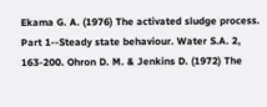Ekama G. A. (1976) The activated sludge process. Part 1--Steady state behaviour. Water S.A. 2, 163-200. Ohron D. M. & Jenkins D. (1972) The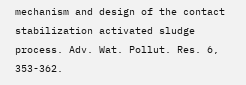mechanism and design of the contact stabilization activated sludge process. Adv. Wat. Pollut. Res. 6, 353-362.